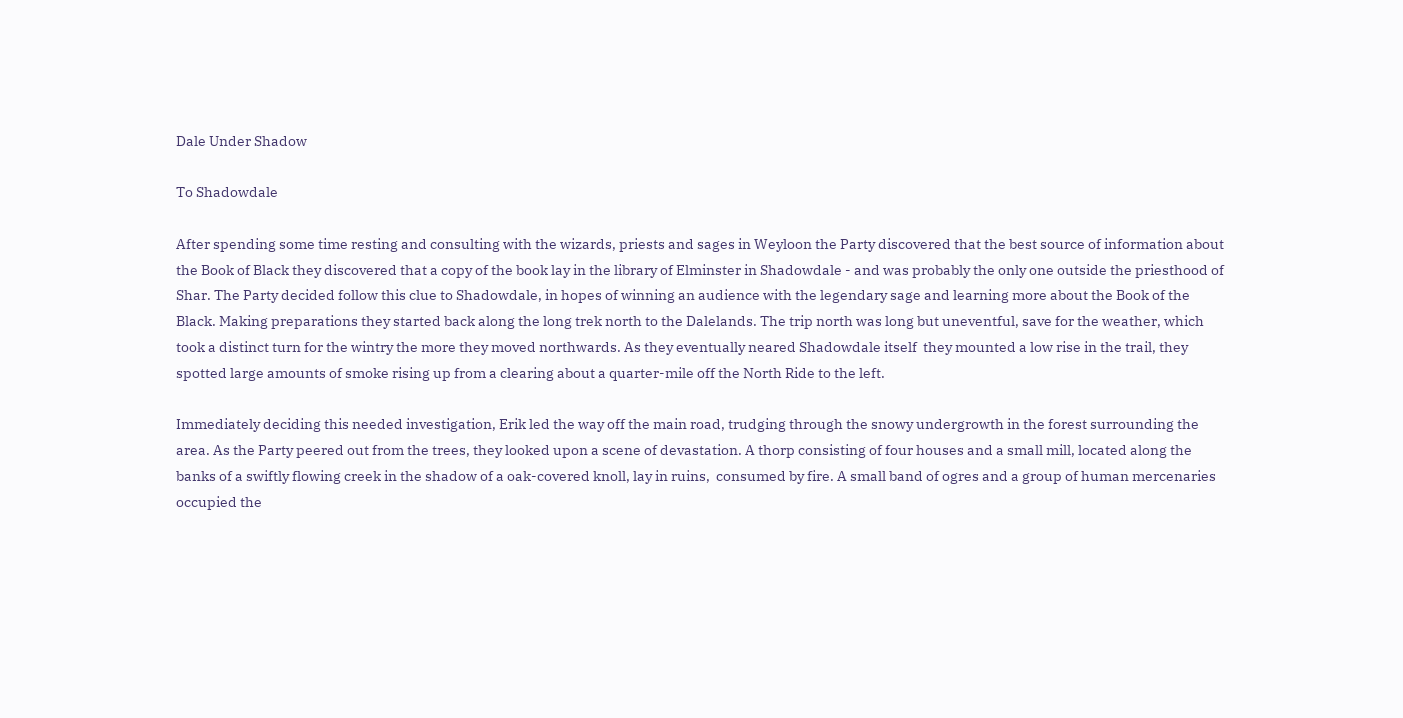Dale Under Shadow

To Shadowdale

After spending some time resting and consulting with the wizards, priests and sages in Weyloon the Party discovered that the best source of information about the Book of Black they discovered that a copy of the book lay in the library of Elminster in Shadowdale - and was probably the only one outside the priesthood of Shar. The Party decided follow this clue to Shadowdale, in hopes of winning an audience with the legendary sage and learning more about the Book of the Black. Making preparations they started back along the long trek north to the Dalelands. The trip north was long but uneventful, save for the weather, which took a distinct turn for the wintry the more they moved northwards. As they eventually neared Shadowdale itself  they mounted a low rise in the trail, they spotted large amounts of smoke rising up from a clearing about a quarter-mile off the North Ride to the left.

Immediately deciding this needed investigation, Erik led the way off the main road, trudging through the snowy undergrowth in the forest surrounding the area. As the Party peered out from the trees, they looked upon a scene of devastation. A thorp consisting of four houses and a small mill, located along the banks of a swiftly flowing creek in the shadow of a oak-covered knoll, lay in ruins,  consumed by fire. A small band of ogres and a group of human mercenaries occupied the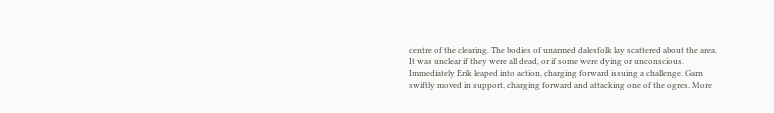centre of the clearing. The bodies of unarmed dalesfolk lay scattered about the area. It was unclear if they were all dead, or if some were dying or unconscious. Immediately Erik leaped into action, charging forward issuing a challenge. Garn swiftly moved in support, charging forward and attacking one of the ogres. More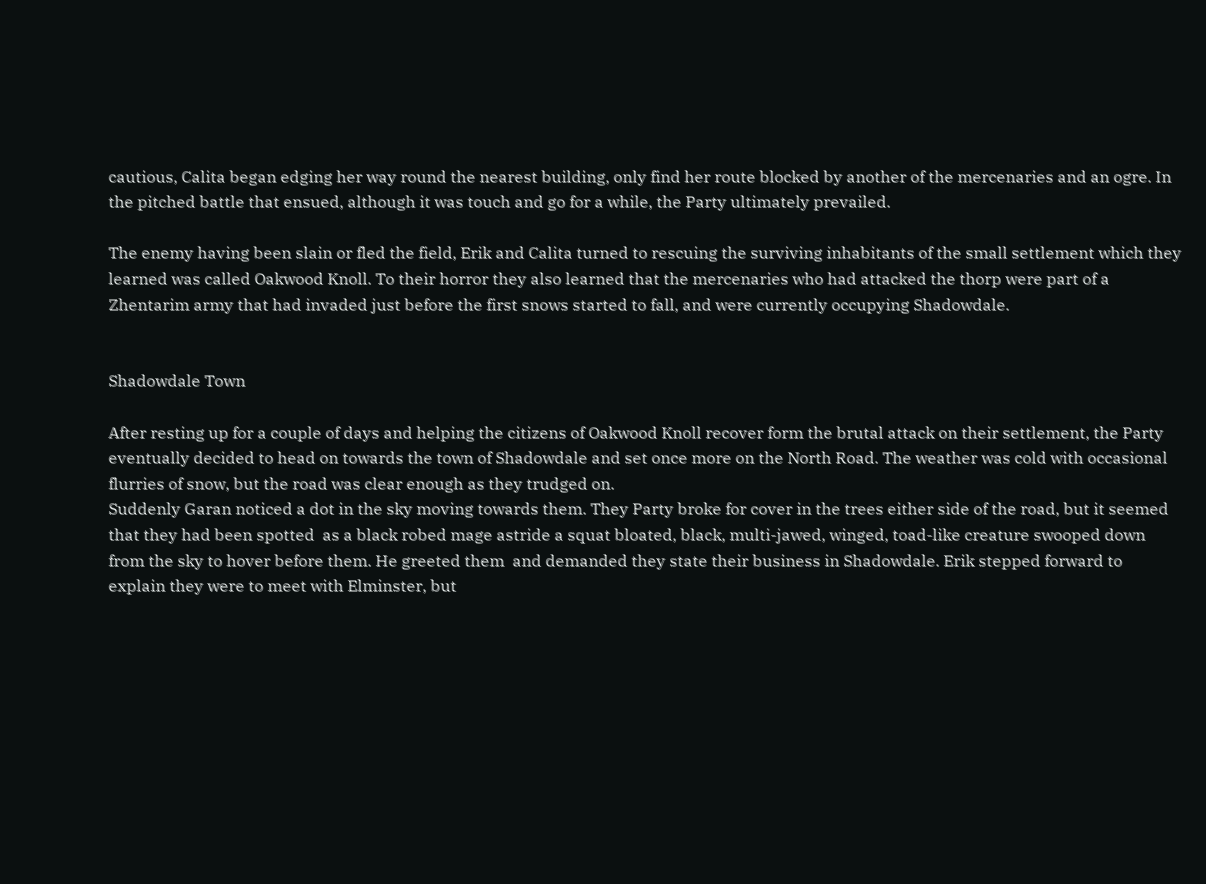cautious, Calita began edging her way round the nearest building, only find her route blocked by another of the mercenaries and an ogre. In the pitched battle that ensued, although it was touch and go for a while, the Party ultimately prevailed.

The enemy having been slain or fled the field, Erik and Calita turned to rescuing the surviving inhabitants of the small settlement which they learned was called Oakwood Knoll. To their horror they also learned that the mercenaries who had attacked the thorp were part of a Zhentarim army that had invaded just before the first snows started to fall, and were currently occupying Shadowdale.


Shadowdale Town

After resting up for a couple of days and helping the citizens of Oakwood Knoll recover form the brutal attack on their settlement, the Party eventually decided to head on towards the town of Shadowdale and set once more on the North Road. The weather was cold with occasional flurries of snow, but the road was clear enough as they trudged on.
Suddenly Garan noticed a dot in the sky moving towards them. They Party broke for cover in the trees either side of the road, but it seemed that they had been spotted  as a black robed mage astride a squat bloated, black, multi-jawed, winged, toad-like creature swooped down from the sky to hover before them. He greeted them  and demanded they state their business in Shadowdale. Erik stepped forward to explain they were to meet with Elminster, but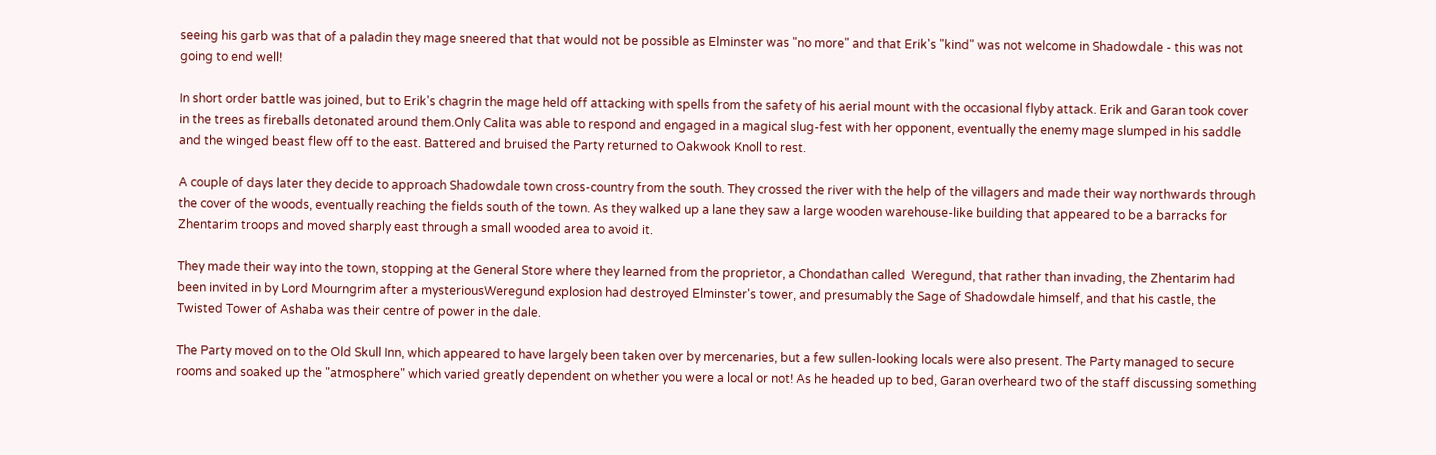seeing his garb was that of a paladin they mage sneered that that would not be possible as Elminster was "no more" and that Erik's "kind" was not welcome in Shadowdale - this was not going to end well!

In short order battle was joined, but to Erik's chagrin the mage held off attacking with spells from the safety of his aerial mount with the occasional flyby attack. Erik and Garan took cover in the trees as fireballs detonated around them.Only Calita was able to respond and engaged in a magical slug-fest with her opponent, eventually the enemy mage slumped in his saddle and the winged beast flew off to the east. Battered and bruised the Party returned to Oakwook Knoll to rest.

A couple of days later they decide to approach Shadowdale town cross-country from the south. They crossed the river with the help of the villagers and made their way northwards through the cover of the woods, eventually reaching the fields south of the town. As they walked up a lane they saw a large wooden warehouse-like building that appeared to be a barracks for Zhentarim troops and moved sharply east through a small wooded area to avoid it.

They made their way into the town, stopping at the General Store where they learned from the proprietor, a Chondathan called  Weregund, that rather than invading, the Zhentarim had been invited in by Lord Mourngrim after a mysteriousWeregund explosion had destroyed Elminster's tower, and presumably the Sage of Shadowdale himself, and that his castle, the Twisted Tower of Ashaba was their centre of power in the dale.

The Party moved on to the Old Skull Inn, which appeared to have largely been taken over by mercenaries, but a few sullen-looking locals were also present. The Party managed to secure rooms and soaked up the "atmosphere" which varied greatly dependent on whether you were a local or not! As he headed up to bed, Garan overheard two of the staff discussing something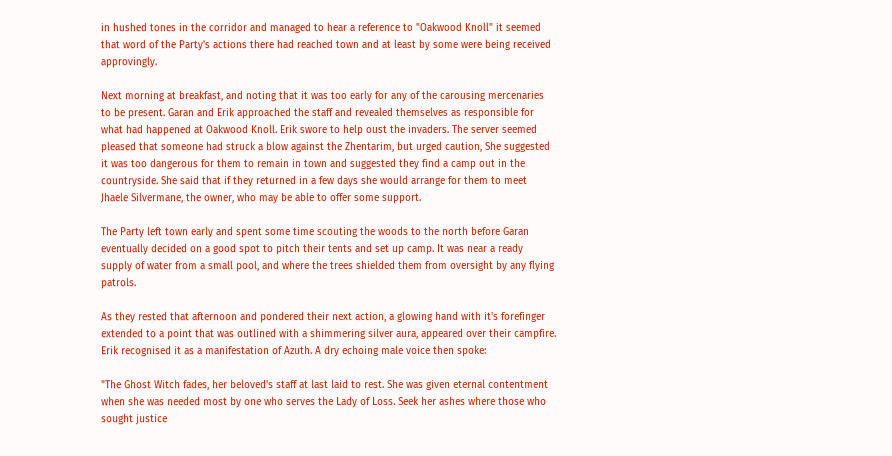in hushed tones in the corridor and managed to hear a reference to "Oakwood Knoll" it seemed that word of the Party's actions there had reached town and at least by some were being received approvingly.

Next morning at breakfast, and noting that it was too early for any of the carousing mercenaries to be present. Garan and Erik approached the staff and revealed themselves as responsible for what had happened at Oakwood Knoll. Erik swore to help oust the invaders. The server seemed pleased that someone had struck a blow against the Zhentarim, but urged caution, She suggested it was too dangerous for them to remain in town and suggested they find a camp out in the countryside. She said that if they returned in a few days she would arrange for them to meet Jhaele Silvermane, the owner, who may be able to offer some support.

The Party left town early and spent some time scouting the woods to the north before Garan eventually decided on a good spot to pitch their tents and set up camp. It was near a ready supply of water from a small pool, and where the trees shielded them from oversight by any flying patrols.

As they rested that afternoon and pondered their next action, a glowing hand with it's forefinger extended to a point that was outlined with a shimmering silver aura, appeared over their campfire. Erik recognised it as a manifestation of Azuth. A dry echoing male voice then spoke:

"The Ghost Witch fades, her beloved's staff at last laid to rest. She was given eternal contentment when she was needed most by one who serves the Lady of Loss. Seek her ashes where those who sought justice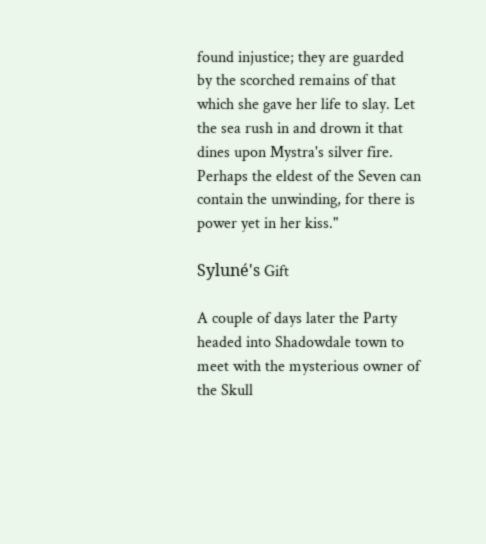found injustice; they are guarded by the scorched remains of that which she gave her life to slay. Let the sea rush in and drown it that dines upon Mystra's silver fire. Perhaps the eldest of the Seven can contain the unwinding, for there is power yet in her kiss."

Syluné's Gift

A couple of days later the Party headed into Shadowdale town to meet with the mysterious owner of the Skull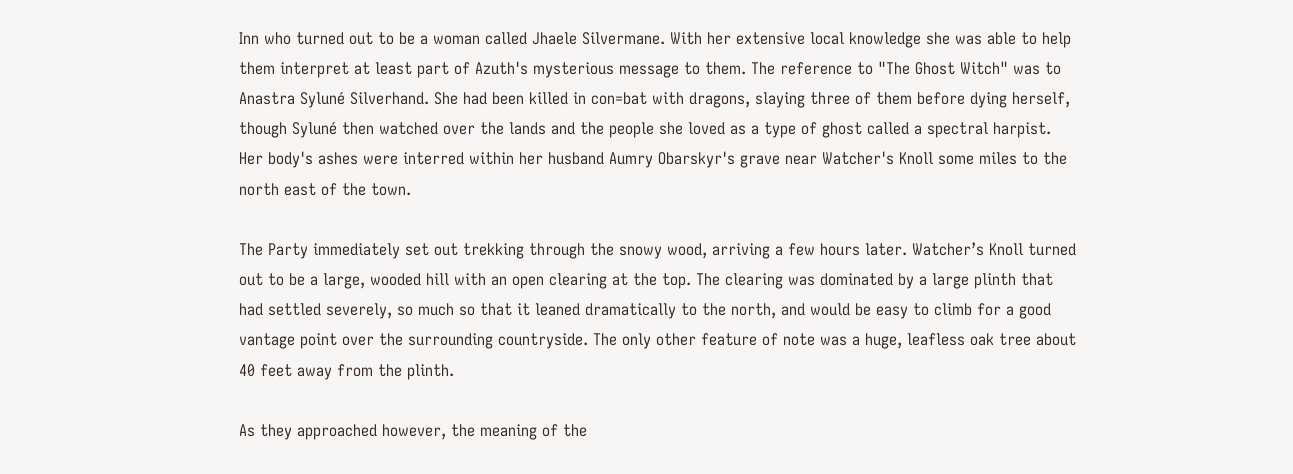Inn who turned out to be a woman called Jhaele Silvermane. With her extensive local knowledge she was able to help them interpret at least part of Azuth's mysterious message to them. The reference to "The Ghost Witch" was to Anastra Syluné Silverhand. She had been killed in con=bat with dragons, slaying three of them before dying herself, though Syluné then watched over the lands and the people she loved as a type of ghost called a spectral harpist. Her body's ashes were interred within her husband Aumry Obarskyr's grave near Watcher's Knoll some miles to the north east of the town.

The Party immediately set out trekking through the snowy wood, arriving a few hours later. Watcher’s Knoll turned out to be a large, wooded hill with an open clearing at the top. The clearing was dominated by a large plinth that had settled severely, so much so that it leaned dramatically to the north, and would be easy to climb for a good vantage point over the surrounding countryside. The only other feature of note was a huge, leafless oak tree about 40 feet away from the plinth.

As they approached however, the meaning of the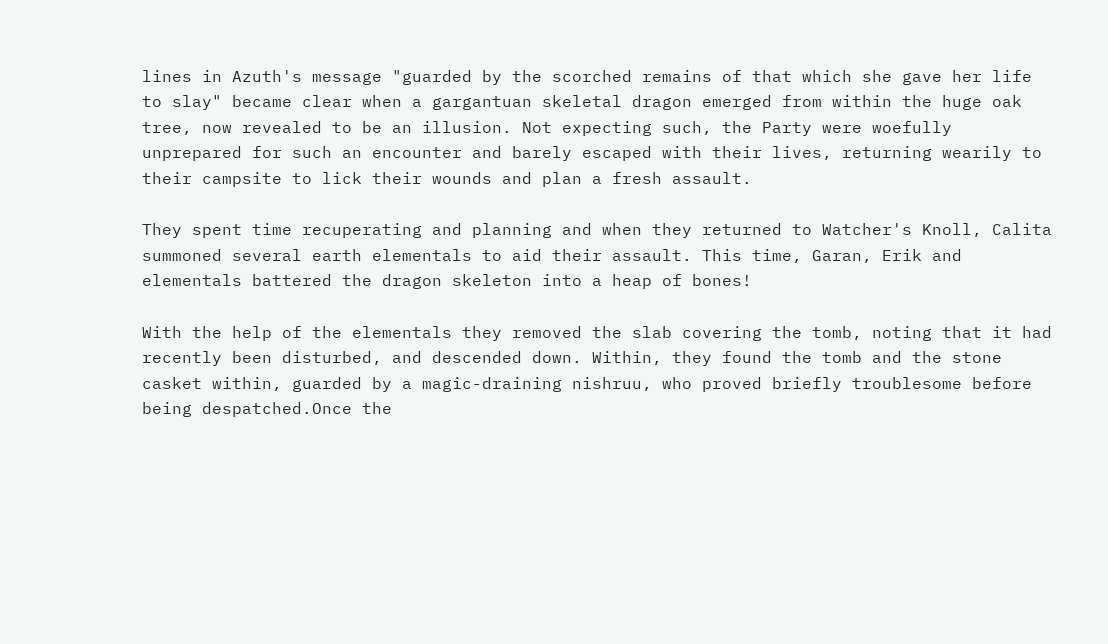lines in Azuth's message "guarded by the scorched remains of that which she gave her life to slay" became clear when a gargantuan skeletal dragon emerged from within the huge oak tree, now revealed to be an illusion. Not expecting such, the Party were woefully unprepared for such an encounter and barely escaped with their lives, returning wearily to their campsite to lick their wounds and plan a fresh assault.

They spent time recuperating and planning and when they returned to Watcher's Knoll, Calita summoned several earth elementals to aid their assault. This time, Garan, Erik and elementals battered the dragon skeleton into a heap of bones!

With the help of the elementals they removed the slab covering the tomb, noting that it had recently been disturbed, and descended down. Within, they found the tomb and the stone casket within, guarded by a magic-draining nishruu, who proved briefly troublesome before being despatched.Once the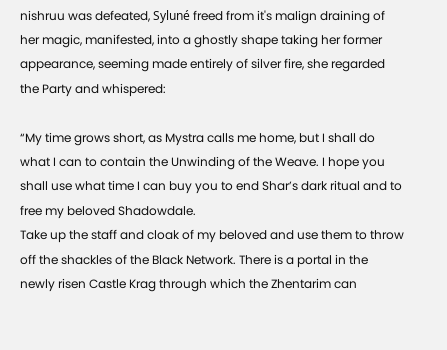nishruu was defeated, Syluné freed from it's malign draining of her magic, manifested, into a ghostly shape taking her former appearance, seeming made entirely of silver fire, she regarded the Party and whispered:

“My time grows short, as Mystra calls me home, but I shall do what I can to contain the Unwinding of the Weave. I hope you shall use what time I can buy you to end Shar’s dark ritual and to free my beloved Shadowdale.
Take up the staff and cloak of my beloved and use them to throw off the shackles of the Black Network. There is a portal in the newly risen Castle Krag through which the Zhentarim can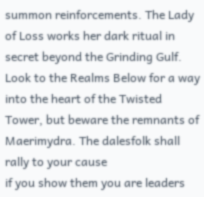summon reinforcements. The Lady of Loss works her dark ritual in secret beyond the Grinding Gulf. Look to the Realms Below for a way into the heart of the Twisted Tower, but beware the remnants of Maerimydra. The dalesfolk shall rally to your cause
if you show them you are leaders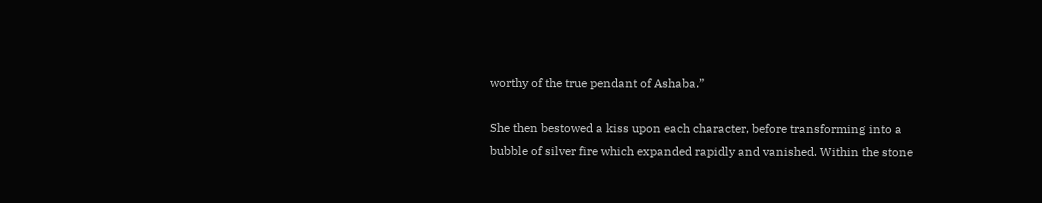worthy of the true pendant of Ashaba.”

She then bestowed a kiss upon each character, before transforming into a bubble of silver fire which expanded rapidly and vanished. Within the stone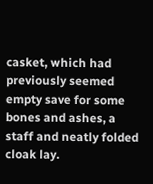casket, which had previously seemed empty save for some bones and ashes, a staff and neatly folded cloak lay.